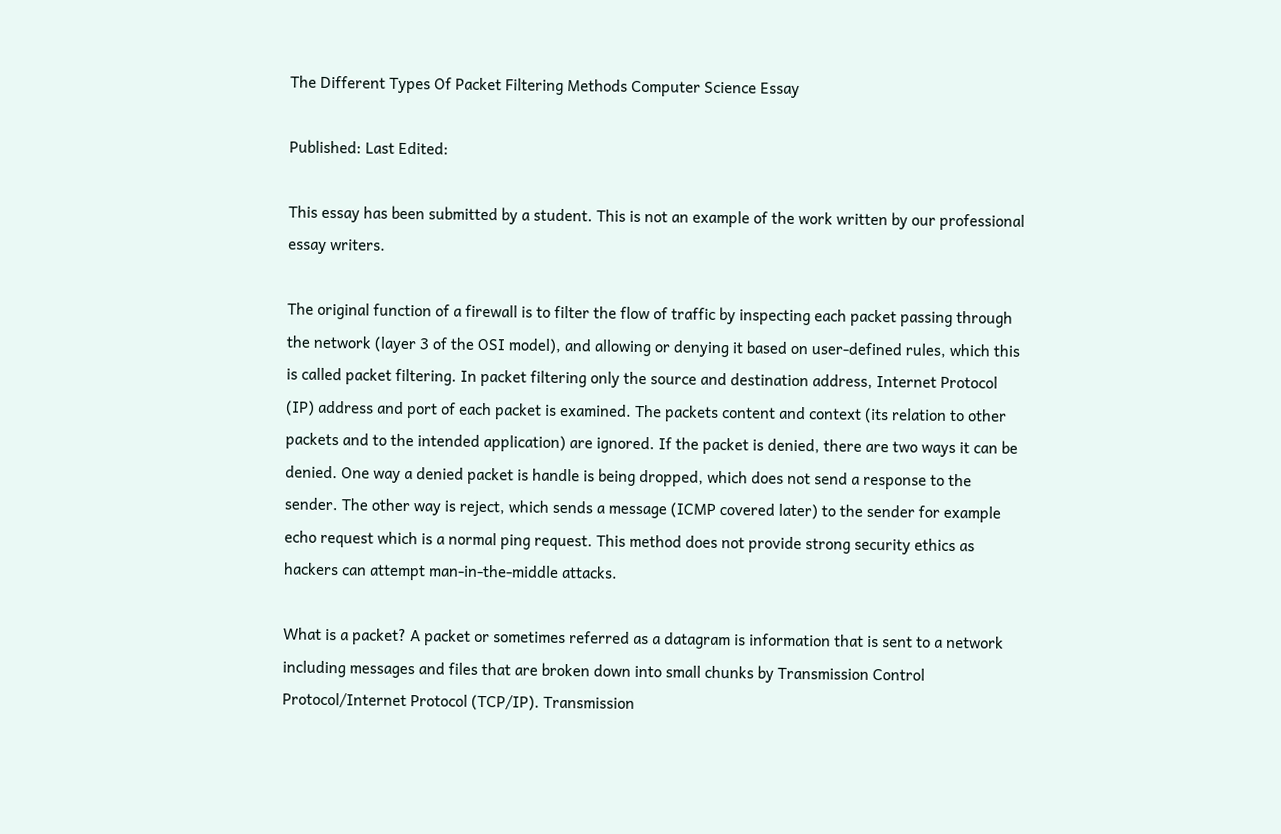The Different Types Of Packet Filtering Methods Computer Science Essay

Published: Last Edited:

This essay has been submitted by a student. This is not an example of the work written by our professional essay writers.

The original function of a firewall is to filter the flow of traffic by inspecting each packet passing through the network (layer 3 of the OSI model), and allowing or denying it based on user-defined rules, which this is called packet filtering. In packet filtering only the source and destination address, Internet Protocol (IP) address and port of each packet is examined. The packets content and context (its relation to other packets and to the intended application) are ignored. If the packet is denied, there are two ways it can be denied. One way a denied packet is handle is being dropped, which does not send a response to the sender. The other way is reject, which sends a message (ICMP covered later) to the sender for example echo request which is a normal ping request. This method does not provide strong security ethics as hackers can attempt man-in-the-middle attacks.

What is a packet? A packet or sometimes referred as a datagram is information that is sent to a network including messages and files that are broken down into small chunks by Transmission Control Protocol/Internet Protocol (TCP/IP). Transmission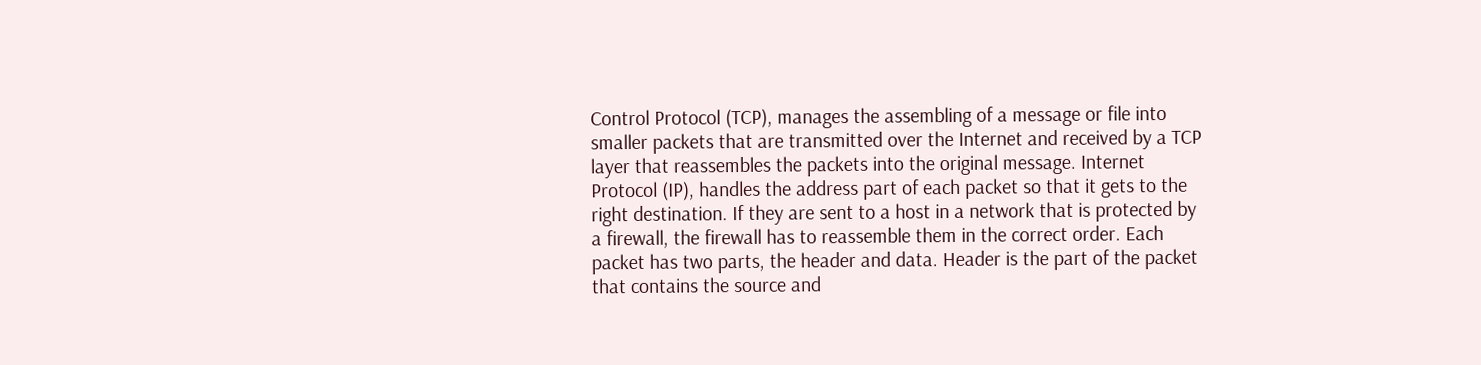Control Protocol (TCP), manages the assembling of a message or file into smaller packets that are transmitted over the Internet and received by a TCP layer that reassembles the packets into the original message. Internet Protocol (IP), handles the address part of each packet so that it gets to the right destination. If they are sent to a host in a network that is protected by a firewall, the firewall has to reassemble them in the correct order. Each packet has two parts, the header and data. Header is the part of the packet that contains the source and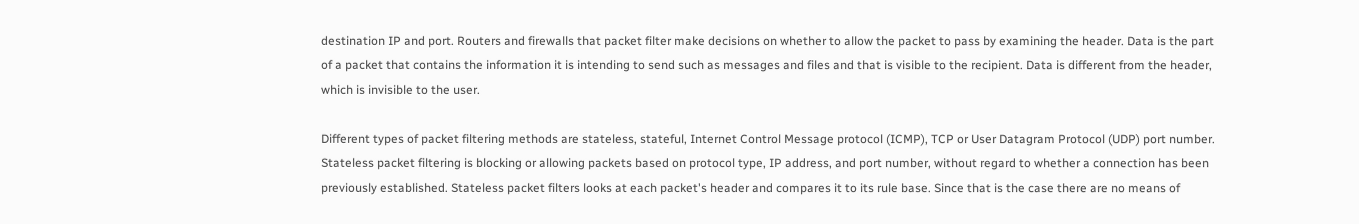destination IP and port. Routers and firewalls that packet filter make decisions on whether to allow the packet to pass by examining the header. Data is the part of a packet that contains the information it is intending to send such as messages and files and that is visible to the recipient. Data is different from the header, which is invisible to the user.

Different types of packet filtering methods are stateless, stateful, Internet Control Message protocol (ICMP), TCP or User Datagram Protocol (UDP) port number. Stateless packet filtering is blocking or allowing packets based on protocol type, IP address, and port number, without regard to whether a connection has been previously established. Stateless packet filters looks at each packet's header and compares it to its rule base. Since that is the case there are no means of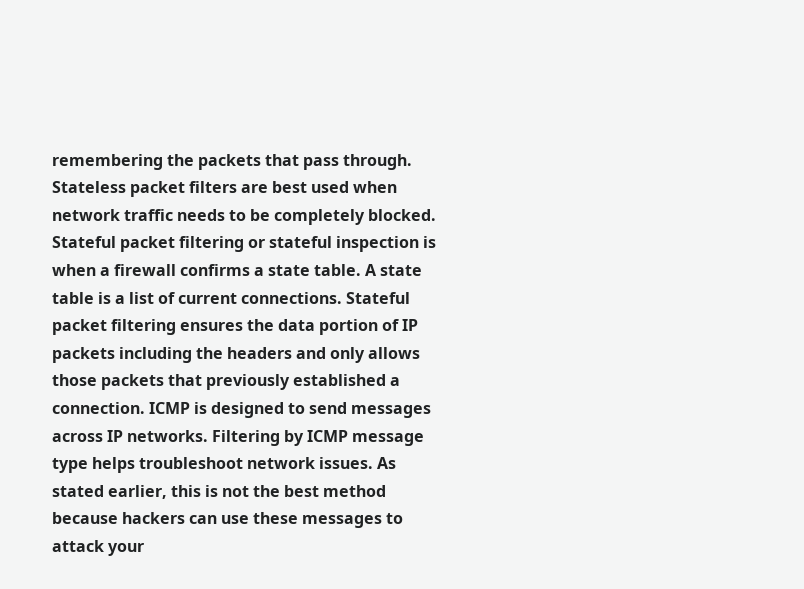remembering the packets that pass through. Stateless packet filters are best used when network traffic needs to be completely blocked. Stateful packet filtering or stateful inspection is when a firewall confirms a state table. A state table is a list of current connections. Stateful packet filtering ensures the data portion of IP packets including the headers and only allows those packets that previously established a connection. ICMP is designed to send messages across IP networks. Filtering by ICMP message type helps troubleshoot network issues. As stated earlier, this is not the best method because hackers can use these messages to attack your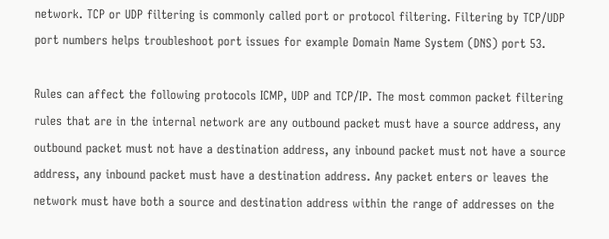network. TCP or UDP filtering is commonly called port or protocol filtering. Filtering by TCP/UDP port numbers helps troubleshoot port issues for example Domain Name System (DNS) port 53.

Rules can affect the following protocols ICMP, UDP and TCP/IP. The most common packet filtering rules that are in the internal network are any outbound packet must have a source address, any outbound packet must not have a destination address, any inbound packet must not have a source address, any inbound packet must have a destination address. Any packet enters or leaves the network must have both a source and destination address within the range of addresses on the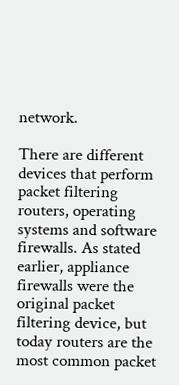network.

There are different devices that perform packet filtering routers, operating systems and software firewalls. As stated earlier, appliance firewalls were the original packet filtering device, but today routers are the most common packet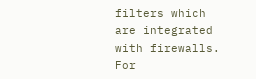filters which are integrated with firewalls. For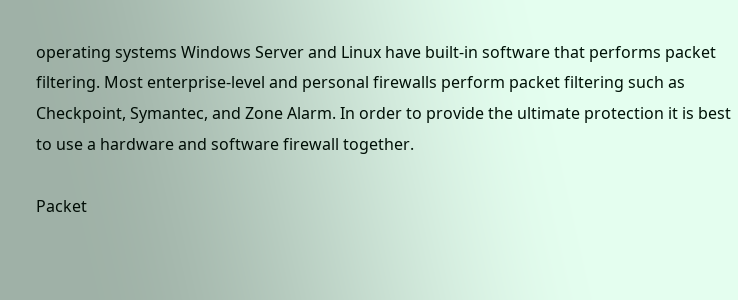operating systems Windows Server and Linux have built-in software that performs packet filtering. Most enterprise-level and personal firewalls perform packet filtering such as Checkpoint, Symantec, and Zone Alarm. In order to provide the ultimate protection it is best to use a hardware and software firewall together.

Packet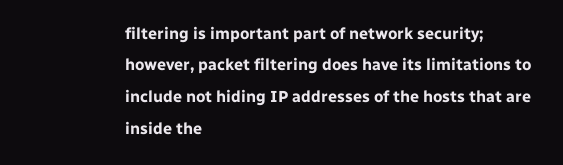filtering is important part of network security; however, packet filtering does have its limitations to include not hiding IP addresses of the hosts that are inside the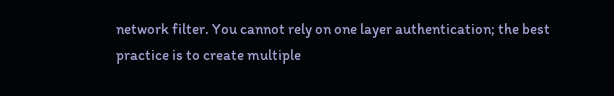network filter. You cannot rely on one layer authentication; the best practice is to create multiple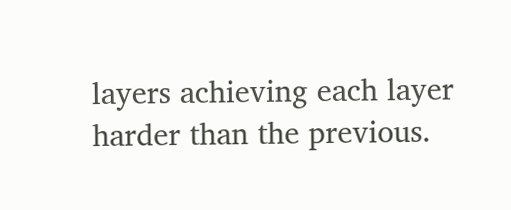layers achieving each layer harder than the previous.